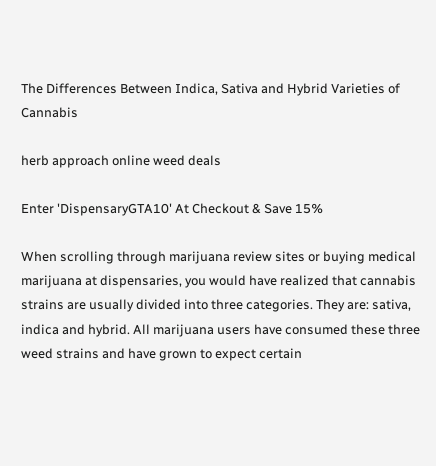The Differences Between Indica, Sativa and Hybrid Varieties of Cannabis

herb approach online weed deals

Enter 'DispensaryGTA10' At Checkout & Save 15%

When scrolling through marijuana review sites or buying medical marijuana at dispensaries, you would have realized that cannabis strains are usually divided into three categories. They are: sativa, indica and hybrid. All marijuana users have consumed these three weed strains and have grown to expect certain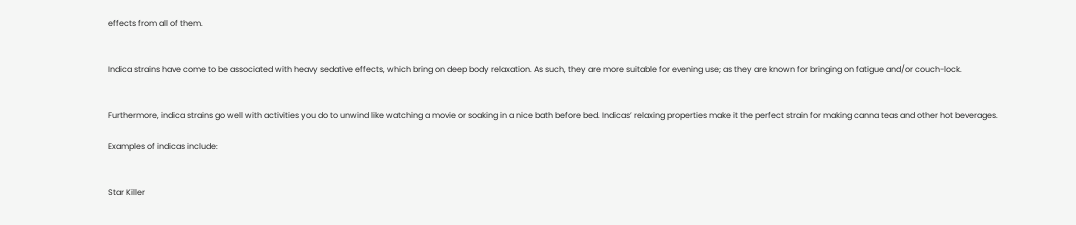effects from all of them.


Indica strains have come to be associated with heavy sedative effects, which bring on deep body relaxation. As such, they are more suitable for evening use; as they are known for bringing on fatigue and/or couch-lock.


Furthermore, indica strains go well with activities you do to unwind like watching a movie or soaking in a nice bath before bed. Indicas’ relaxing properties make it the perfect strain for making canna teas and other hot beverages.

Examples of indicas include:


Star Killer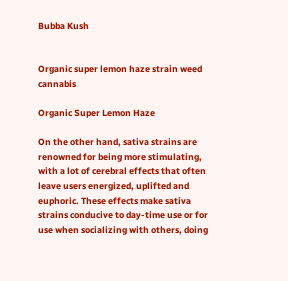Bubba Kush


Organic super lemon haze strain weed cannabis

Organic Super Lemon Haze

On the other hand, sativa strains are renowned for being more stimulating, with a lot of cerebral effects that often leave users energized, uplifted and euphoric. These effects make sativa strains conducive to day-time use or for use when socializing with others, doing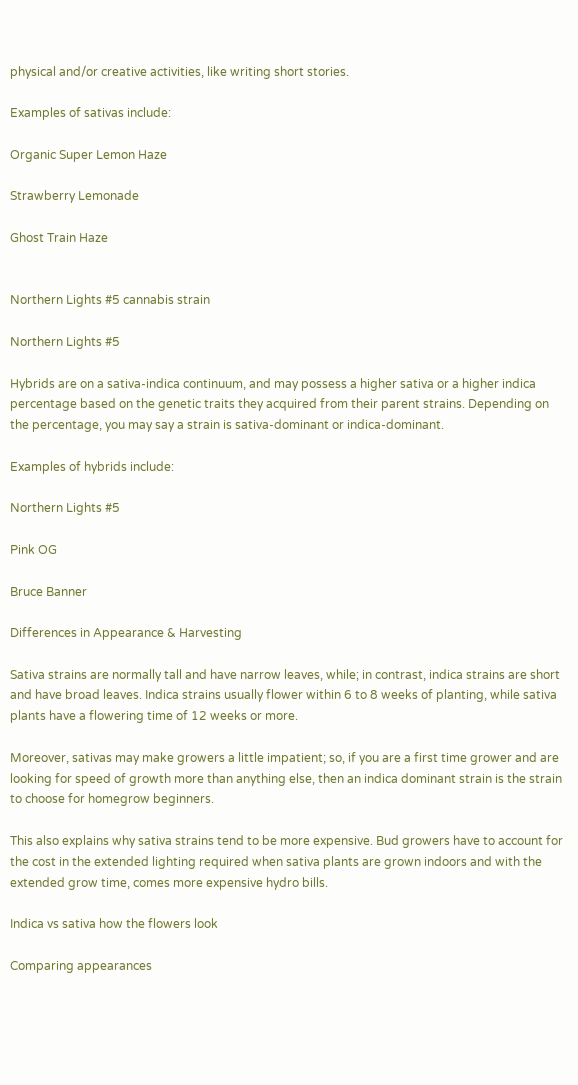physical and/or creative activities, like writing short stories.

Examples of sativas include:

Organic Super Lemon Haze

Strawberry Lemonade

Ghost Train Haze


Northern Lights #5 cannabis strain

Northern Lights #5

Hybrids are on a sativa-indica continuum, and may possess a higher sativa or a higher indica percentage based on the genetic traits they acquired from their parent strains. Depending on the percentage, you may say a strain is sativa-dominant or indica-dominant.

Examples of hybrids include:

Northern Lights #5

Pink OG

Bruce Banner

Differences in Appearance & Harvesting

Sativa strains are normally tall and have narrow leaves, while; in contrast, indica strains are short and have broad leaves. Indica strains usually flower within 6 to 8 weeks of planting, while sativa plants have a flowering time of 12 weeks or more.

Moreover, sativas may make growers a little impatient; so, if you are a first time grower and are looking for speed of growth more than anything else, then an indica dominant strain is the strain to choose for homegrow beginners.

This also explains why sativa strains tend to be more expensive. Bud growers have to account for the cost in the extended lighting required when sativa plants are grown indoors and with the extended grow time, comes more expensive hydro bills.

Indica vs sativa how the flowers look

Comparing appearances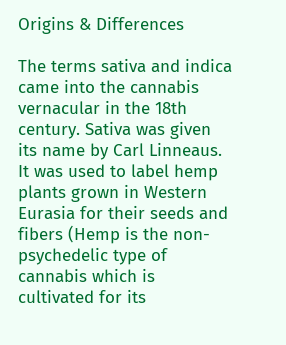Origins & Differences

The terms sativa and indica came into the cannabis vernacular in the 18th century. Sativa was given its name by Carl Linneaus. It was used to label hemp plants grown in Western Eurasia for their seeds and fibers (Hemp is the non-psychedelic type of cannabis which is cultivated for its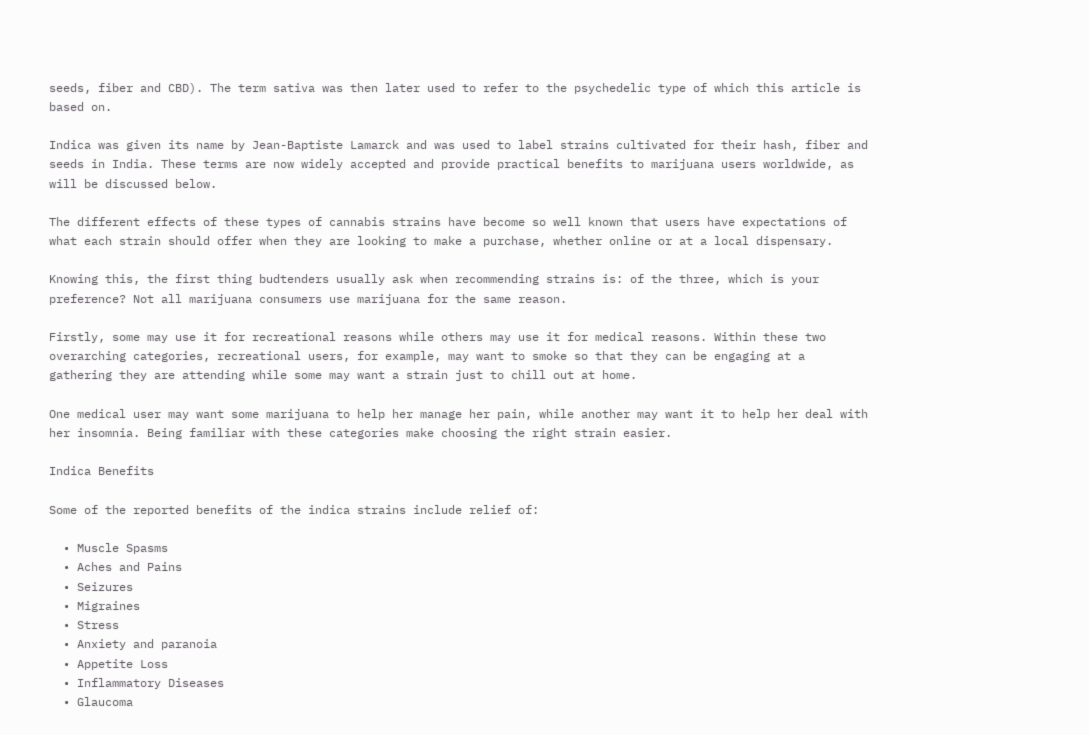seeds, fiber and CBD). The term sativa was then later used to refer to the psychedelic type of which this article is based on.

Indica was given its name by Jean-Baptiste Lamarck and was used to label strains cultivated for their hash, fiber and seeds in India. These terms are now widely accepted and provide practical benefits to marijuana users worldwide, as will be discussed below.

The different effects of these types of cannabis strains have become so well known that users have expectations of what each strain should offer when they are looking to make a purchase, whether online or at a local dispensary.

Knowing this, the first thing budtenders usually ask when recommending strains is: of the three, which is your preference? Not all marijuana consumers use marijuana for the same reason.

Firstly, some may use it for recreational reasons while others may use it for medical reasons. Within these two overarching categories, recreational users, for example, may want to smoke so that they can be engaging at a gathering they are attending while some may want a strain just to chill out at home.

One medical user may want some marijuana to help her manage her pain, while another may want it to help her deal with her insomnia. Being familiar with these categories make choosing the right strain easier.

Indica Benefits

Some of the reported benefits of the indica strains include relief of:

  • Muscle Spasms
  • Aches and Pains
  • Seizures
  • Migraines
  • Stress
  • Anxiety and paranoia
  • Appetite Loss
  • Inflammatory Diseases
  • Glaucoma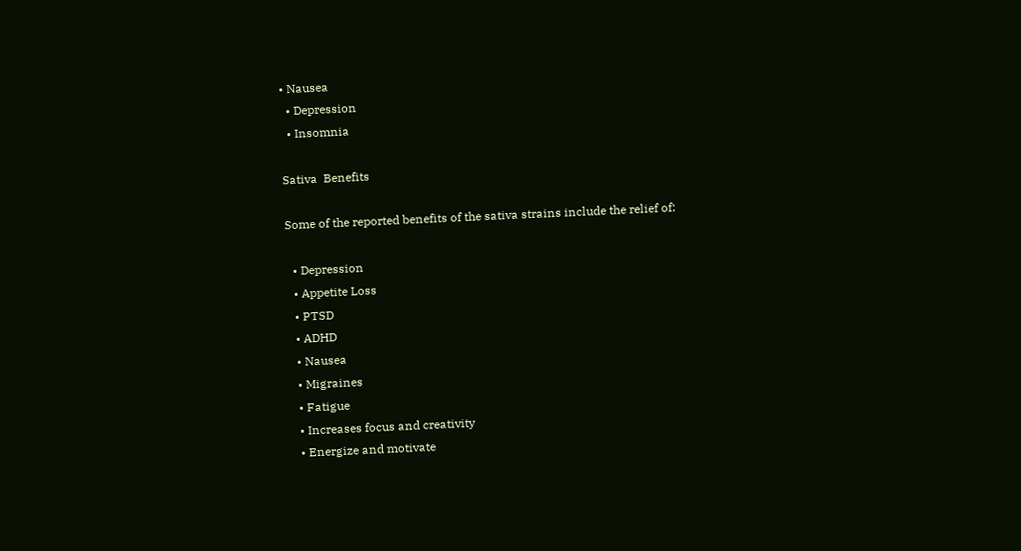• Nausea
  • Depression
  • Insomnia

Sativa  Benefits

Some of the reported benefits of the sativa strains include the relief of:

  • Depression
  • Appetite Loss
  • PTSD
  • ADHD
  • Nausea
  • Migraines
  • Fatigue
  • Increases focus and creativity
  • Energize and motivate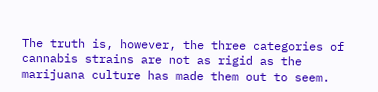The truth is, however, the three categories of cannabis strains are not as rigid as the marijuana culture has made them out to seem.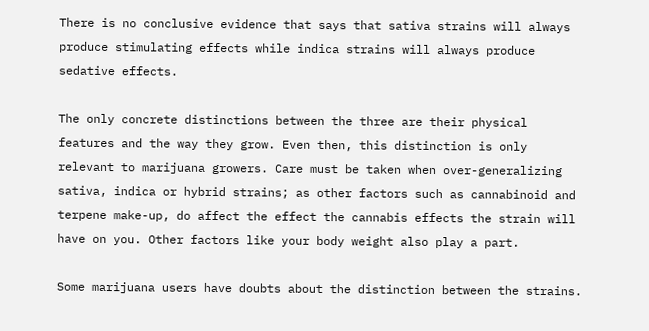There is no conclusive evidence that says that sativa strains will always produce stimulating effects while indica strains will always produce sedative effects.

The only concrete distinctions between the three are their physical features and the way they grow. Even then, this distinction is only relevant to marijuana growers. Care must be taken when over-generalizing sativa, indica or hybrid strains; as other factors such as cannabinoid and terpene make-up, do affect the effect the cannabis effects the strain will have on you. Other factors like your body weight also play a part.

Some marijuana users have doubts about the distinction between the strains.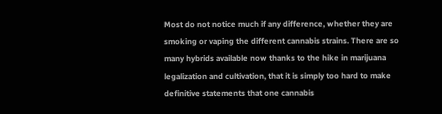Most do not notice much if any difference, whether they are smoking or vaping the different cannabis strains. There are so many hybrids available now thanks to the hike in marijuana legalization and cultivation, that it is simply too hard to make definitive statements that one cannabis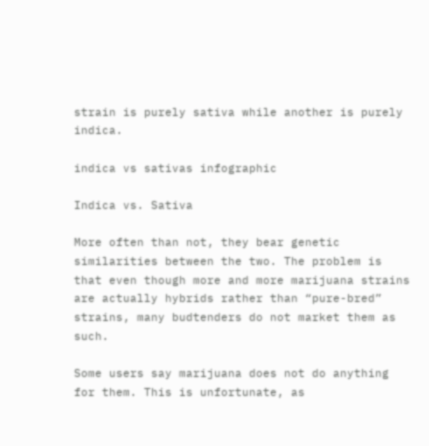strain is purely sativa while another is purely indica.

indica vs sativas infographic

Indica vs. Sativa

More often than not, they bear genetic similarities between the two. The problem is that even though more and more marijuana strains are actually hybrids rather than “pure-bred” strains, many budtenders do not market them as such.

Some users say marijuana does not do anything for them. This is unfortunate, as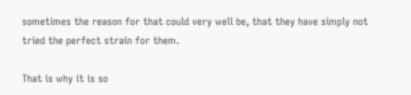sometimes the reason for that could very well be, that they have simply not tried the perfect strain for them.

That is why it is so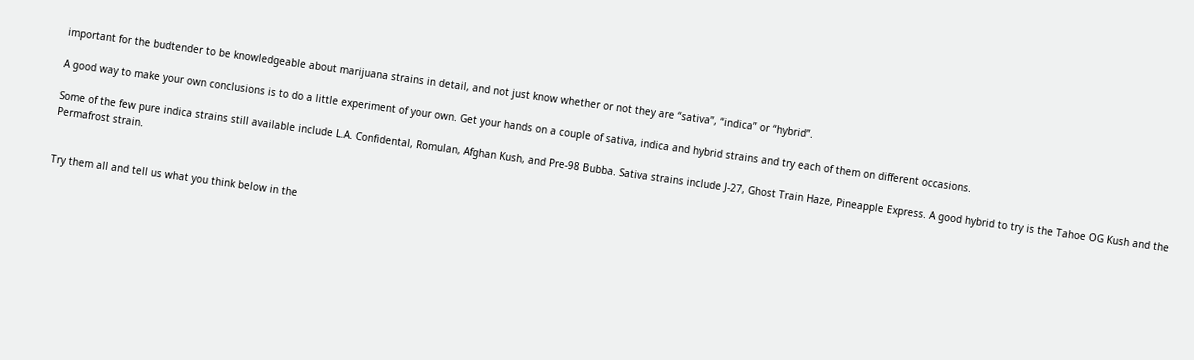important for the budtender to be knowledgeable about marijuana strains in detail, and not just know whether or not they are “sativa”, “indica” or “hybrid”.

A good way to make your own conclusions is to do a little experiment of your own. Get your hands on a couple of sativa, indica and hybrid strains and try each of them on different occasions.

Some of the few pure indica strains still available include L.A. Confidental, Romulan, Afghan Kush, and Pre-98 Bubba. Sativa strains include J-27, Ghost Train Haze, Pineapple Express. A good hybrid to try is the Tahoe OG Kush and the Permafrost strain.


Try them all and tell us what you think below in the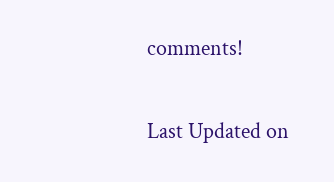comments!

Last Updated on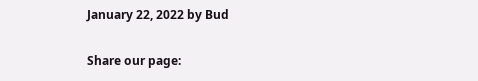January 22, 2022 by Bud

Share our page: